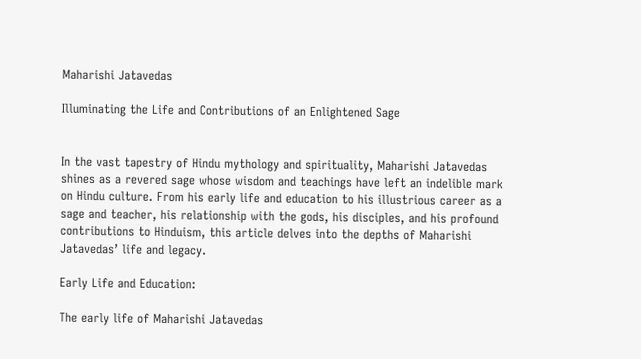Maharishi Jatavedas

Illuminating the Life and Contributions of an Enlightened Sage


In the vast tapestry of Hindu mythology and spirituality, Maharishi Jatavedas shines as a revered sage whose wisdom and teachings have left an indelible mark on Hindu culture. From his early life and education to his illustrious career as a sage and teacher, his relationship with the gods, his disciples, and his profound contributions to Hinduism, this article delves into the depths of Maharishi Jatavedas’ life and legacy.

Early Life and Education:

The early life of Maharishi Jatavedas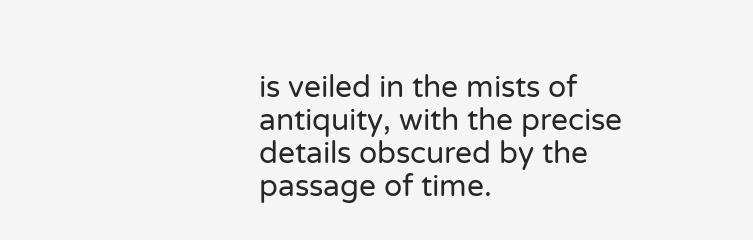is veiled in the mists of antiquity, with the precise details obscured by the passage of time.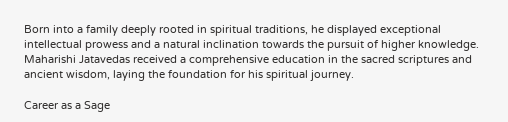Born into a family deeply rooted in spiritual traditions, he displayed exceptional intellectual prowess and a natural inclination towards the pursuit of higher knowledge. Maharishi Jatavedas received a comprehensive education in the sacred scriptures and ancient wisdom, laying the foundation for his spiritual journey.

Career as a Sage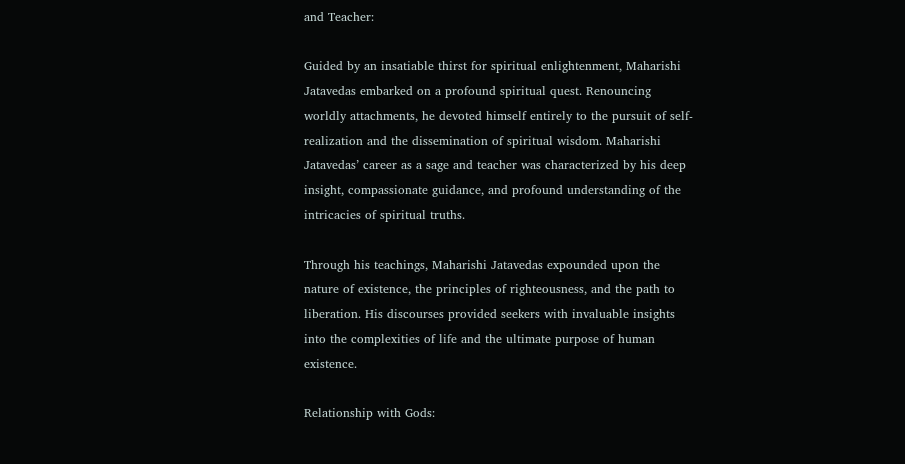and Teacher:

Guided by an insatiable thirst for spiritual enlightenment, Maharishi Jatavedas embarked on a profound spiritual quest. Renouncing worldly attachments, he devoted himself entirely to the pursuit of self-realization and the dissemination of spiritual wisdom. Maharishi Jatavedas’ career as a sage and teacher was characterized by his deep insight, compassionate guidance, and profound understanding of the intricacies of spiritual truths.

Through his teachings, Maharishi Jatavedas expounded upon the nature of existence, the principles of righteousness, and the path to liberation. His discourses provided seekers with invaluable insights into the complexities of life and the ultimate purpose of human existence.

Relationship with Gods: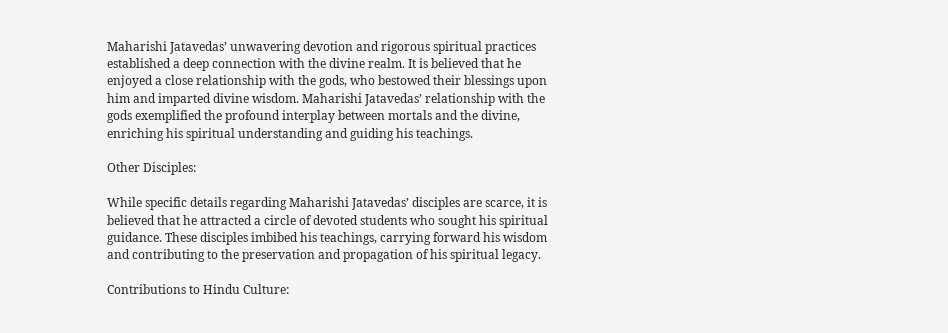Maharishi Jatavedas’ unwavering devotion and rigorous spiritual practices established a deep connection with the divine realm. It is believed that he enjoyed a close relationship with the gods, who bestowed their blessings upon him and imparted divine wisdom. Maharishi Jatavedas’ relationship with the gods exemplified the profound interplay between mortals and the divine, enriching his spiritual understanding and guiding his teachings.

Other Disciples:

While specific details regarding Maharishi Jatavedas’ disciples are scarce, it is believed that he attracted a circle of devoted students who sought his spiritual guidance. These disciples imbibed his teachings, carrying forward his wisdom and contributing to the preservation and propagation of his spiritual legacy.

Contributions to Hindu Culture: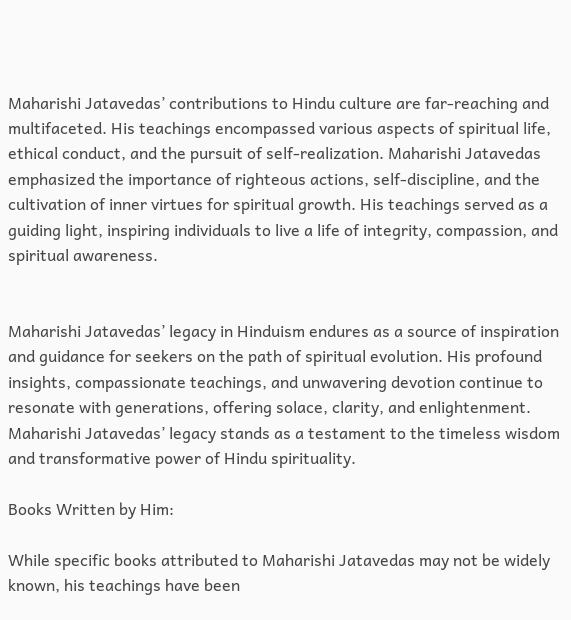Maharishi Jatavedas’ contributions to Hindu culture are far-reaching and multifaceted. His teachings encompassed various aspects of spiritual life, ethical conduct, and the pursuit of self-realization. Maharishi Jatavedas emphasized the importance of righteous actions, self-discipline, and the cultivation of inner virtues for spiritual growth. His teachings served as a guiding light, inspiring individuals to live a life of integrity, compassion, and spiritual awareness.


Maharishi Jatavedas’ legacy in Hinduism endures as a source of inspiration and guidance for seekers on the path of spiritual evolution. His profound insights, compassionate teachings, and unwavering devotion continue to resonate with generations, offering solace, clarity, and enlightenment. Maharishi Jatavedas’ legacy stands as a testament to the timeless wisdom and transformative power of Hindu spirituality.

Books Written by Him:

While specific books attributed to Maharishi Jatavedas may not be widely known, his teachings have been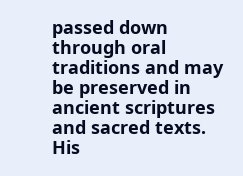passed down through oral traditions and may be preserved in ancient scriptures and sacred texts. His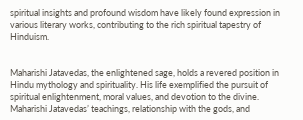spiritual insights and profound wisdom have likely found expression in various literary works, contributing to the rich spiritual tapestry of Hinduism.


Maharishi Jatavedas, the enlightened sage, holds a revered position in Hindu mythology and spirituality. His life exemplified the pursuit of spiritual enlightenment, moral values, and devotion to the divine. Maharishi Jatavedas’ teachings, relationship with the gods, and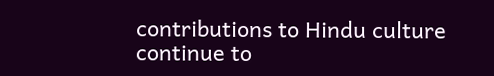contributions to Hindu culture continue to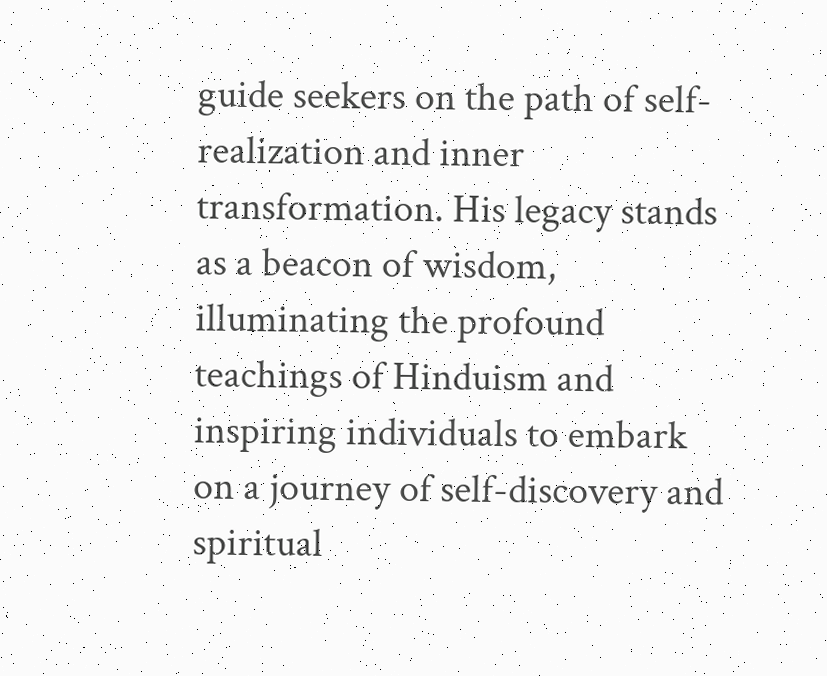guide seekers on the path of self-realization and inner transformation. His legacy stands as a beacon of wisdom, illuminating the profound teachings of Hinduism and inspiring individuals to embark on a journey of self-discovery and spiritual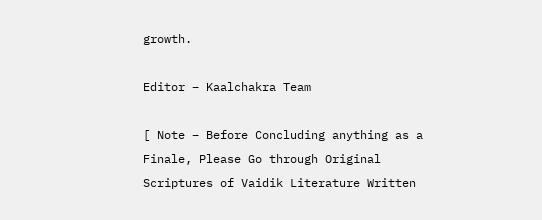growth.

Editor – Kaalchakra Team

[ Note – Before Concluding anything as a Finale, Please Go through Original Scriptures of Vaidik Literature Written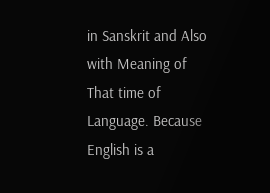in Sanskrit and Also with Meaning of That time of Language. Because English is a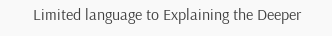Limited language to Explaining the Deeper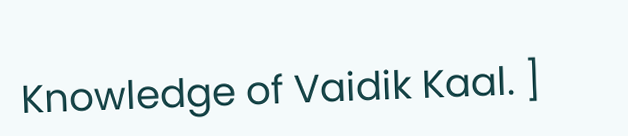Knowledge of Vaidik Kaal. ]